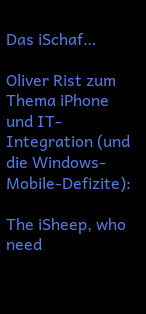Das iSchaf…

Oliver Rist zum Thema iPhone und IT-Integration (und die Windows-Mobile-Defizite):

The iSheep, who need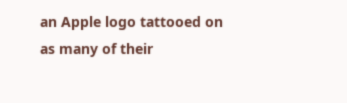an Apple logo tattooed on as many of their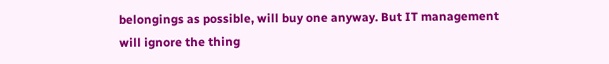belongings as possible, will buy one anyway. But IT management will ignore the thing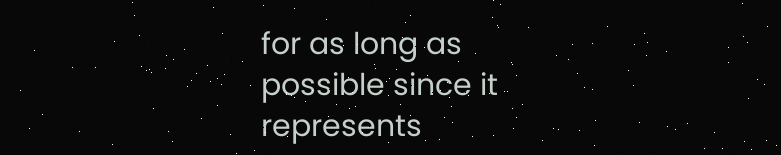for as long as possible since it represents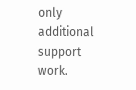only additional support work.